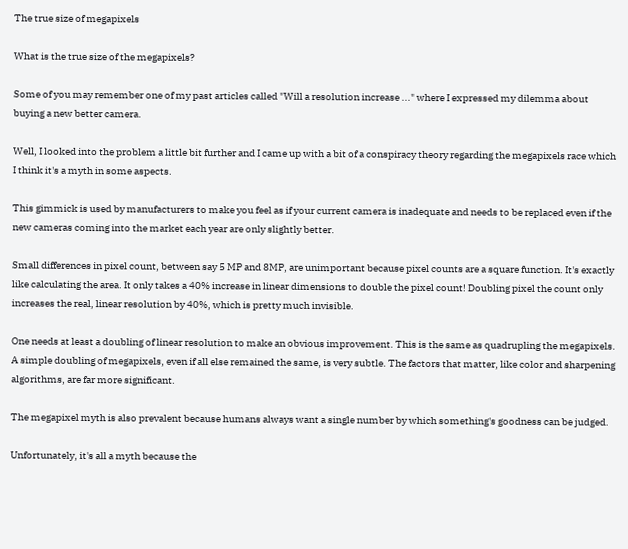The true size of megapixels

What is the true size of the megapixels?

Some of you may remember one of my past articles called "Will a resolution increase ..." where I expressed my dilemma about buying a new better camera.

Well, I looked into the problem a little bit further and I came up with a bit of a conspiracy theory regarding the megapixels race which I think it's a myth in some aspects.

This gimmick is used by manufacturers to make you feel as if your current camera is inadequate and needs to be replaced even if the new cameras coming into the market each year are only slightly better.

Small differences in pixel count, between say 5 MP and 8MP, are unimportant because pixel counts are a square function. It's exactly like calculating the area. It only takes a 40% increase in linear dimensions to double the pixel count! Doubling pixel the count only increases the real, linear resolution by 40%, which is pretty much invisible.

One needs at least a doubling of linear resolution to make an obvious improvement. This is the same as quadrupling the megapixels. A simple doubling of megapixels, even if all else remained the same, is very subtle. The factors that matter, like color and sharpening algorithms, are far more significant.

The megapixel myth is also prevalent because humans always want a single number by which something's goodness can be judged.

Unfortunately, it's all a myth because the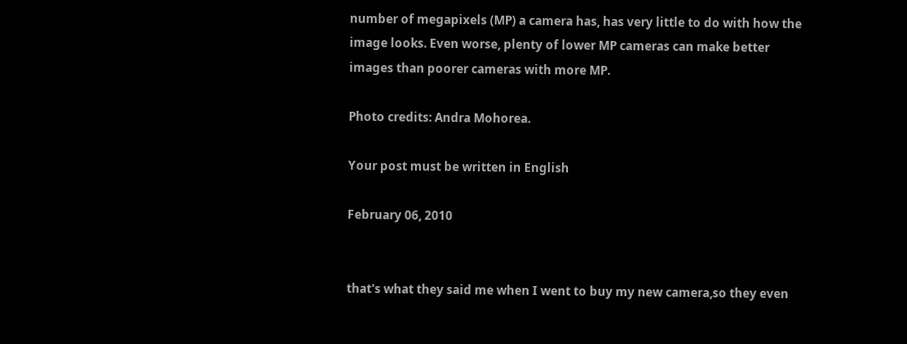number of megapixels (MP) a camera has, has very little to do with how the image looks. Even worse, plenty of lower MP cameras can make better images than poorer cameras with more MP.

Photo credits: Andra Mohorea.

Your post must be written in English

February 06, 2010


that's what they said me when I went to buy my new camera,so they even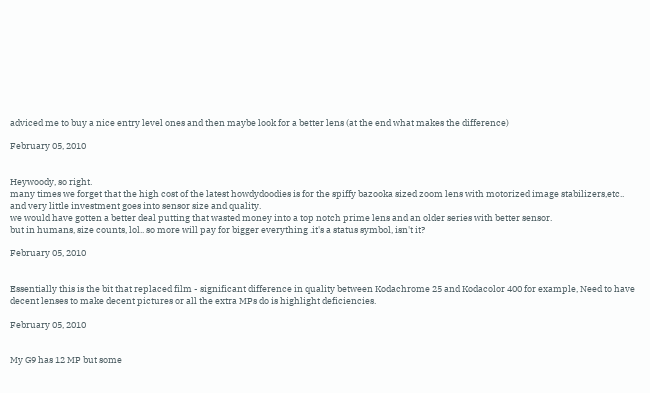adviced me to buy a nice entry level ones and then maybe look for a better lens (at the end what makes the difference)

February 05, 2010


Heywoody, so right.
many times we forget that the high cost of the latest howdydoodies is for the spiffy bazooka sized zoom lens with motorized image stabilizers,etc..
and very little investment goes into sensor size and quality.
we would have gotten a better deal putting that wasted money into a top notch prime lens and an older series with better sensor.
but in humans, size counts, lol.. so more will pay for bigger everything .it's a status symbol, isn't it?

February 05, 2010


Essentially this is the bit that replaced film - significant difference in quality between Kodachrome 25 and Kodacolor 400 for example, Need to have decent lenses to make decent pictures or all the extra MPs do is highlight deficiencies.

February 05, 2010


My G9 has 12 MP but some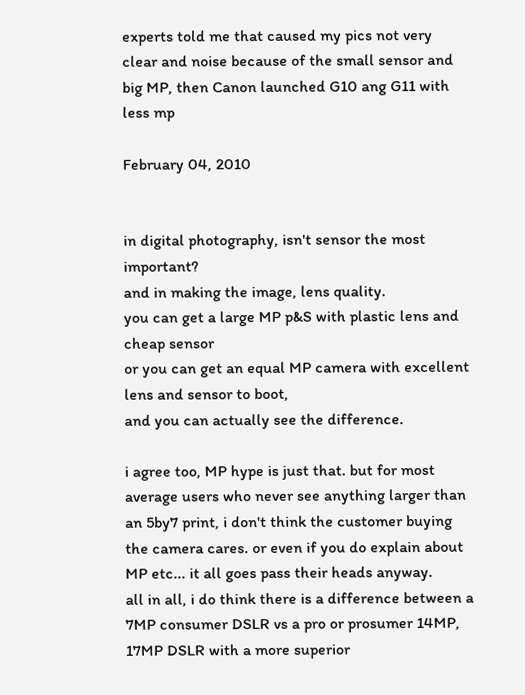experts told me that caused my pics not very clear and noise because of the small sensor and big MP, then Canon launched G10 ang G11 with less mp

February 04, 2010


in digital photography, isn't sensor the most important?
and in making the image, lens quality.
you can get a large MP p&S with plastic lens and cheap sensor
or you can get an equal MP camera with excellent lens and sensor to boot,
and you can actually see the difference.

i agree too, MP hype is just that. but for most average users who never see anything larger than an 5by7 print, i don't think the customer buying the camera cares. or even if you do explain about MP etc... it all goes pass their heads anyway.
all in all, i do think there is a difference between a 7MP consumer DSLR vs a pro or prosumer 14MP, 17MP DSLR with a more superior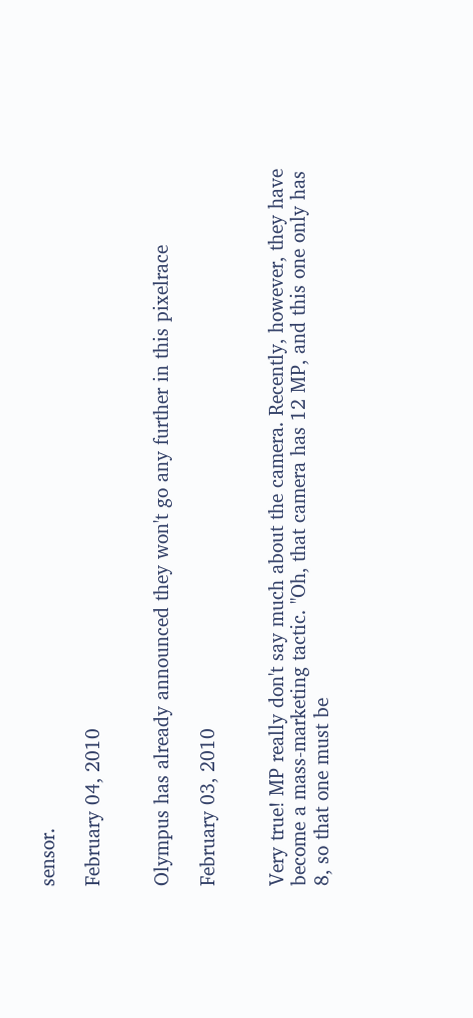sensor.

February 04, 2010


Olympus has already announced they won't go any further in this pixelrace

February 03, 2010


Very true! MP really don't say much about the camera. Recently, however, they have become a mass-marketing tactic. "Oh, that camera has 12 MP, and this one only has 8, so that one must be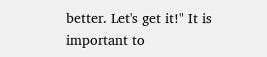better. Let's get it!" It is important to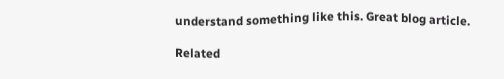understand something like this. Great blog article.

Related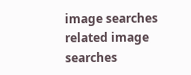image searches
related image searches